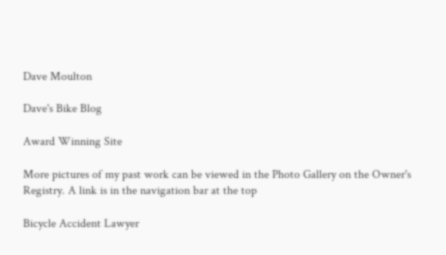Dave Moulton

Dave's Bike Blog

Award Winning Site

More pictures of my past work can be viewed in the Photo Gallery on the Owner's Registry. A link is in the navigation bar at the top

Bicycle Accident Lawyer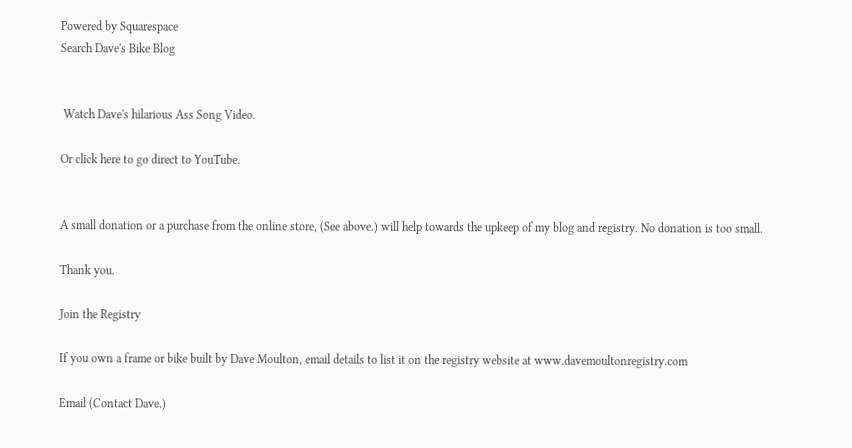Powered by Squarespace
Search Dave's Bike Blog


 Watch Dave's hilarious Ass Song Video.

Or click here to go direct to YouTube.


A small donation or a purchase from the online store, (See above.) will help towards the upkeep of my blog and registry. No donation is too small.

Thank you.

Join the Registry

If you own a frame or bike built by Dave Moulton, email details to list it on the registry website at www.davemoultonregistry.com

Email (Contact Dave.)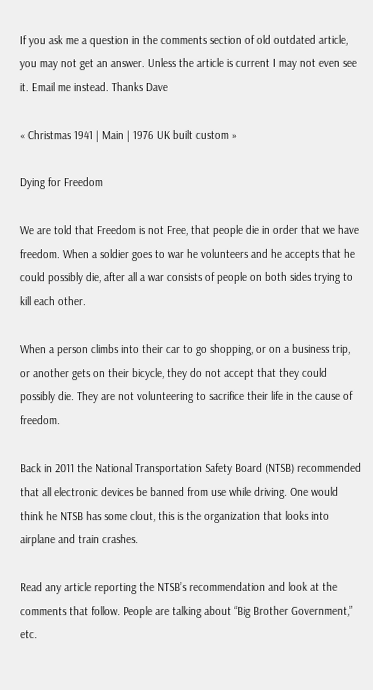If you ask me a question in the comments section of old outdated article, you may not get an answer. Unless the article is current I may not even see it. Email me instead. Thanks Dave

« Christmas 1941 | Main | 1976 UK built custom »

Dying for Freedom

We are told that Freedom is not Free, that people die in order that we have freedom. When a soldier goes to war he volunteers and he accepts that he could possibly die, after all a war consists of people on both sides trying to kill each other.

When a person climbs into their car to go shopping, or on a business trip, or another gets on their bicycle, they do not accept that they could possibly die. They are not volunteering to sacrifice their life in the cause of freedom.

Back in 2011 the National Transportation Safety Board (NTSB) recommended that all electronic devices be banned from use while driving. One would think he NTSB has some clout, this is the organization that looks into airplane and train crashes.

Read any article reporting the NTSB’s recommendation and look at the comments that follow. People are talking about “Big Brother Government,” etc.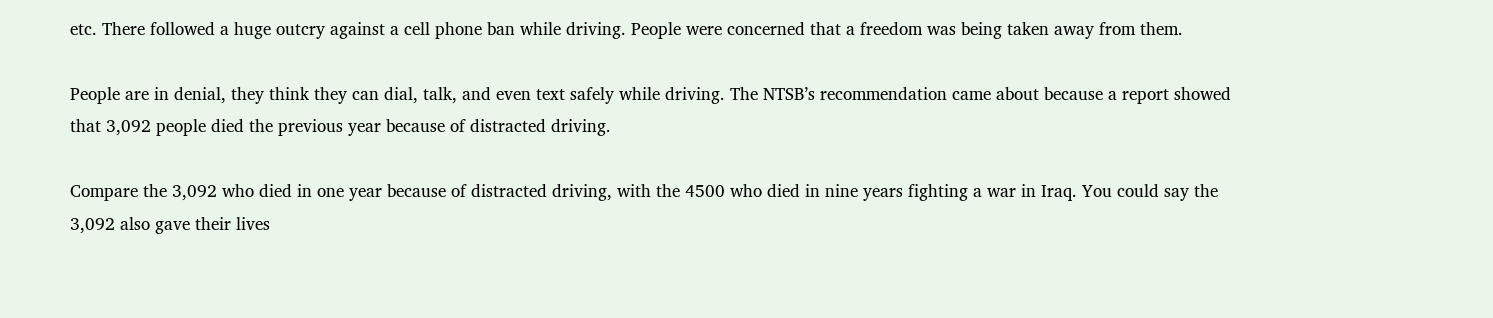etc. There followed a huge outcry against a cell phone ban while driving. People were concerned that a freedom was being taken away from them.

People are in denial, they think they can dial, talk, and even text safely while driving. The NTSB’s recommendation came about because a report showed that 3,092 people died the previous year because of distracted driving.

Compare the 3,092 who died in one year because of distracted driving, with the 4500 who died in nine years fighting a war in Iraq. You could say the 3,092 also gave their lives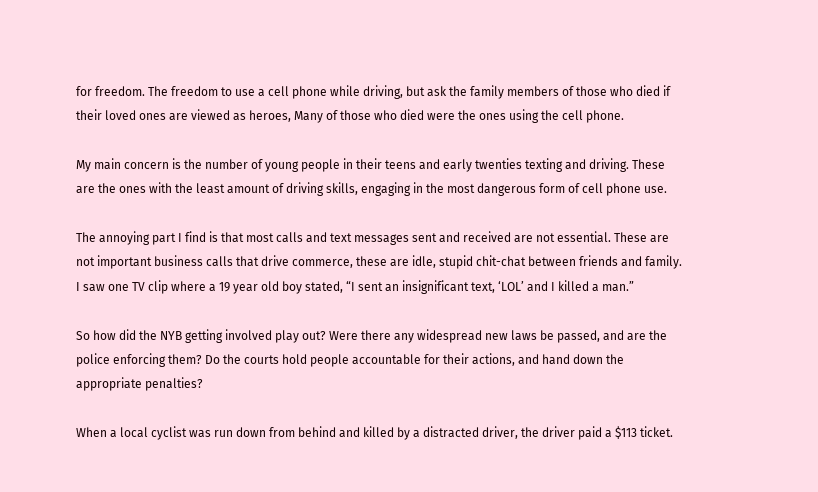for freedom. The freedom to use a cell phone while driving, but ask the family members of those who died if their loved ones are viewed as heroes, Many of those who died were the ones using the cell phone.

My main concern is the number of young people in their teens and early twenties texting and driving. These are the ones with the least amount of driving skills, engaging in the most dangerous form of cell phone use.

The annoying part I find is that most calls and text messages sent and received are not essential. These are not important business calls that drive commerce, these are idle, stupid chit-chat between friends and family. I saw one TV clip where a 19 year old boy stated, “I sent an insignificant text, ‘LOL’ and I killed a man.”

So how did the NYB getting involved play out? Were there any widespread new laws be passed, and are the police enforcing them? Do the courts hold people accountable for their actions, and hand down the appropriate penalties?

When a local cyclist was run down from behind and killed by a distracted driver, the driver paid a $113 ticket.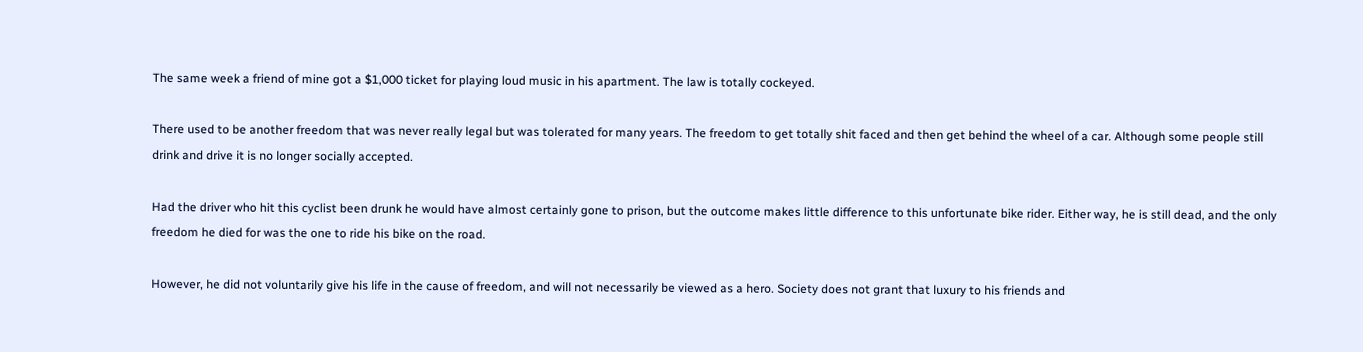The same week a friend of mine got a $1,000 ticket for playing loud music in his apartment. The law is totally cockeyed.

There used to be another freedom that was never really legal but was tolerated for many years. The freedom to get totally shit faced and then get behind the wheel of a car. Although some people still drink and drive it is no longer socially accepted.

Had the driver who hit this cyclist been drunk he would have almost certainly gone to prison, but the outcome makes little difference to this unfortunate bike rider. Either way, he is still dead, and the only freedom he died for was the one to ride his bike on the road.

However, he did not voluntarily give his life in the cause of freedom, and will not necessarily be viewed as a hero. Society does not grant that luxury to his friends and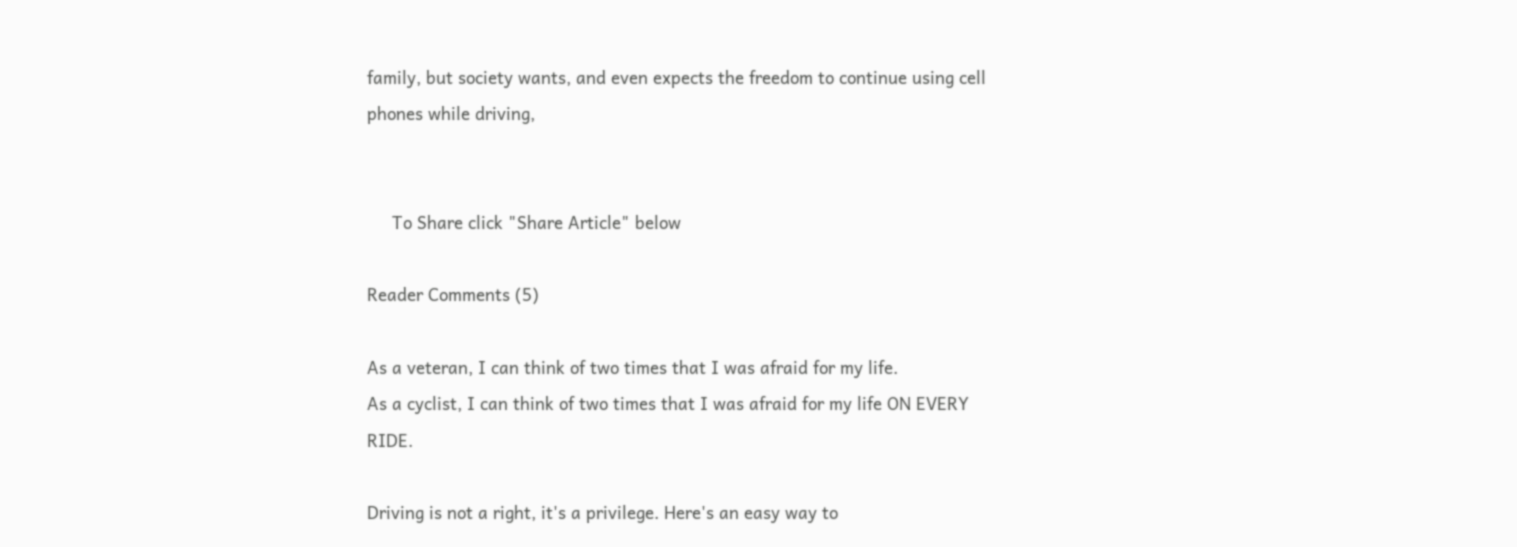family, but society wants, and even expects the freedom to continue using cell phones while driving,


     To Share click "Share Article" below

Reader Comments (5)

As a veteran, I can think of two times that I was afraid for my life.
As a cyclist, I can think of two times that I was afraid for my life ON EVERY RIDE.

Driving is not a right, it's a privilege. Here's an easy way to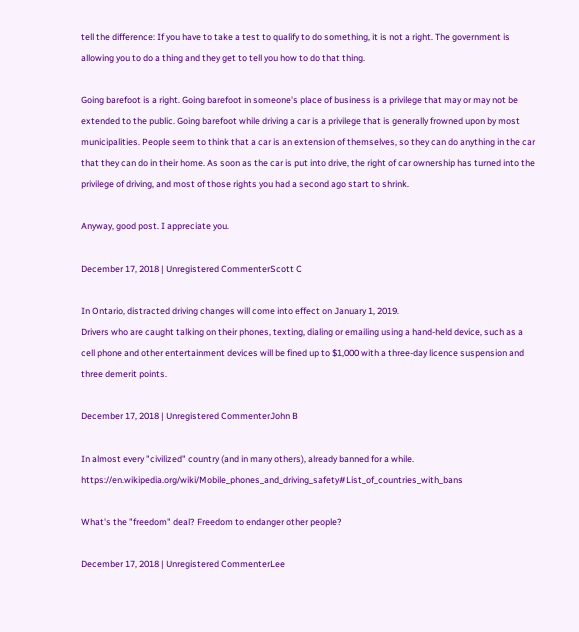tell the difference: If you have to take a test to qualify to do something, it is not a right. The government is allowing you to do a thing and they get to tell you how to do that thing.

Going barefoot is a right. Going barefoot in someone's place of business is a privilege that may or may not be extended to the public. Going barefoot while driving a car is a privilege that is generally frowned upon by most municipalities. People seem to think that a car is an extension of themselves, so they can do anything in the car that they can do in their home. As soon as the car is put into drive, the right of car ownership has turned into the privilege of driving, and most of those rights you had a second ago start to shrink.

Anyway, good post. I appreciate you.

December 17, 2018 | Unregistered CommenterScott C

In Ontario, distracted driving changes will come into effect on January 1, 2019.
Drivers who are caught talking on their phones, texting, dialing or emailing using a hand-held device, such as a cell phone and other entertainment devices will be fined up to $1,000 with a three-day licence suspension and three demerit points.

December 17, 2018 | Unregistered CommenterJohn B

In almost every "civilized" country (and in many others), already banned for a while. https://en.wikipedia.org/wiki/Mobile_phones_and_driving_safety#List_of_countries_with_bans

What's the "freedom" deal? Freedom to endanger other people?

December 17, 2018 | Unregistered CommenterLee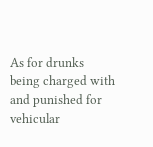As for drunks being charged with and punished for vehicular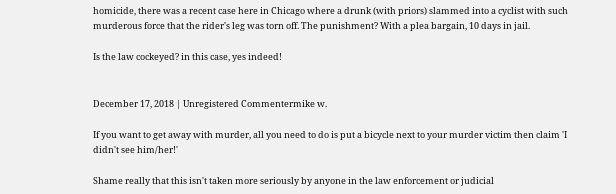homicide, there was a recent case here in Chicago where a drunk (with priors) slammed into a cyclist with such murderous force that the rider's leg was torn off. The punishment? With a plea bargain, 10 days in jail.

Is the law cockeyed? in this case, yes indeed!


December 17, 2018 | Unregistered Commentermike w.

If you want to get away with murder, all you need to do is put a bicycle next to your murder victim then claim 'I didn't see him/her!'

Shame really that this isn't taken more seriously by anyone in the law enforcement or judicial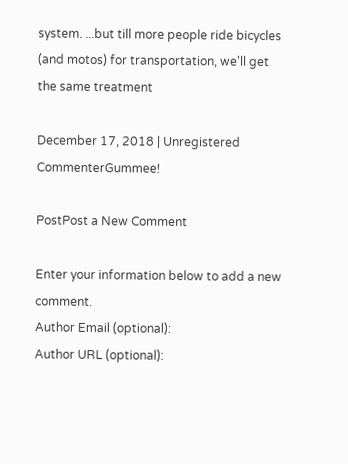system. ...but till more people ride bicycles (and motos) for transportation, we'll get the same treatment

December 17, 2018 | Unregistered CommenterGummee!

PostPost a New Comment

Enter your information below to add a new comment.
Author Email (optional):
Author URL (optional):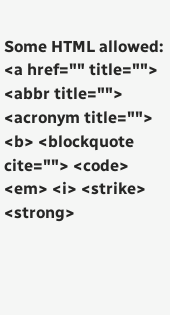Some HTML allowed: <a href="" title=""> <abbr title=""> <acronym title=""> <b> <blockquote cite=""> <code> <em> <i> <strike> <strong>